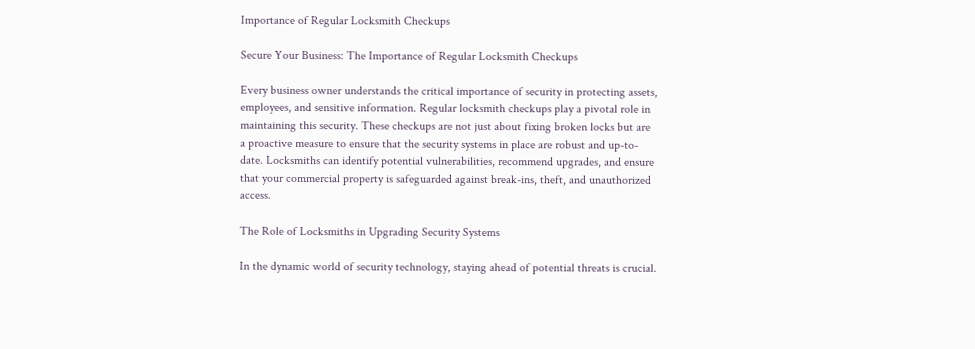Importance of Regular Locksmith Checkups

Secure Your Business: The Importance of Regular Locksmith Checkups

Every business owner understands the critical importance of security in protecting assets, employees, and sensitive information. Regular locksmith checkups play a pivotal role in maintaining this security. These checkups are not just about fixing broken locks but are a proactive measure to ensure that the security systems in place are robust and up-to-date. Locksmiths can identify potential vulnerabilities, recommend upgrades, and ensure that your commercial property is safeguarded against break-ins, theft, and unauthorized access.

The Role of Locksmiths in Upgrading Security Systems

In the dynamic world of security technology, staying ahead of potential threats is crucial.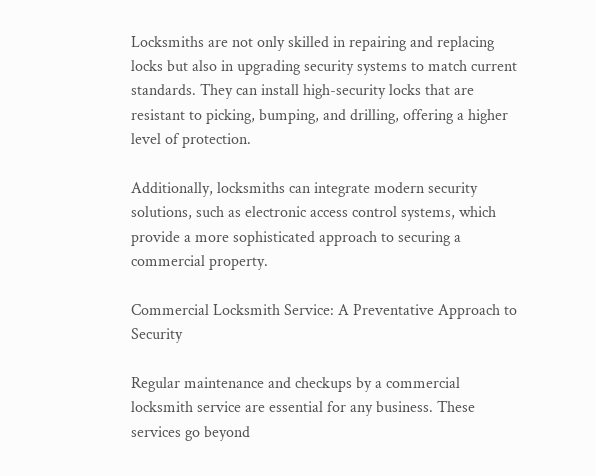Locksmiths are not only skilled in repairing and replacing locks but also in upgrading security systems to match current standards. They can install high-security locks that are resistant to picking, bumping, and drilling, offering a higher level of protection.

Additionally, locksmiths can integrate modern security solutions, such as electronic access control systems, which provide a more sophisticated approach to securing a commercial property.

Commercial Locksmith Service: A Preventative Approach to Security

Regular maintenance and checkups by a commercial locksmith service are essential for any business. These services go beyond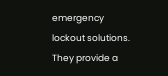emergency lockout solutions. They provide a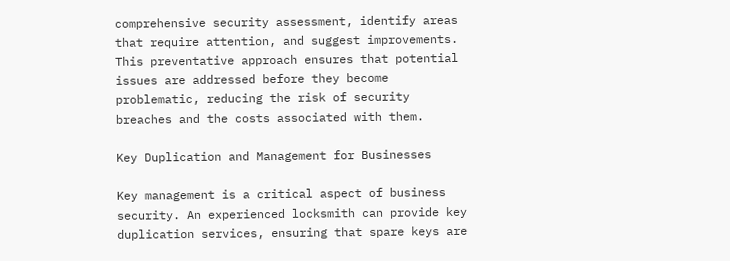comprehensive security assessment, identify areas that require attention, and suggest improvements. This preventative approach ensures that potential issues are addressed before they become problematic, reducing the risk of security breaches and the costs associated with them.

Key Duplication and Management for Businesses

Key management is a critical aspect of business security. An experienced locksmith can provide key duplication services, ensuring that spare keys are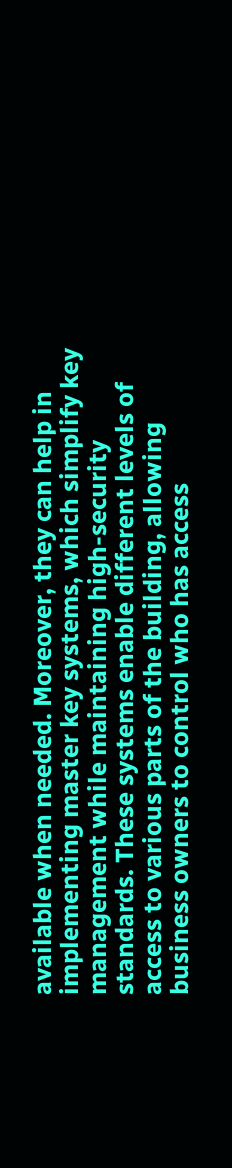available when needed. Moreover, they can help in implementing master key systems, which simplify key management while maintaining high-security standards. These systems enable different levels of access to various parts of the building, allowing business owners to control who has access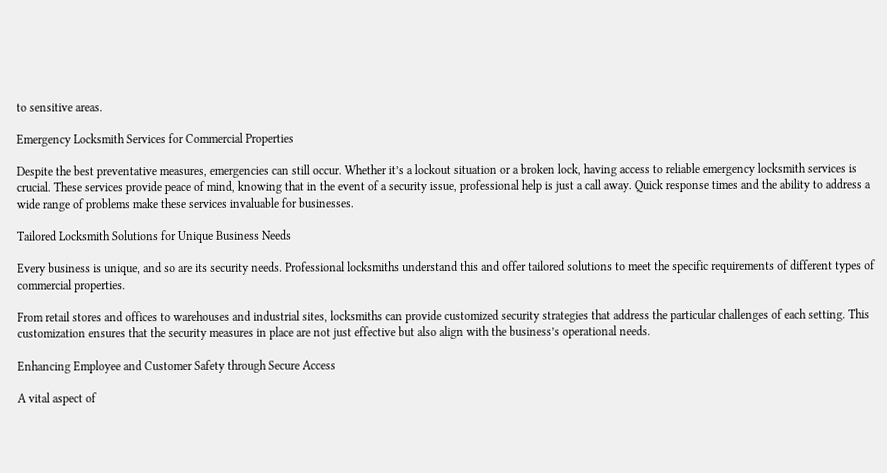to sensitive areas.

Emergency Locksmith Services for Commercial Properties

Despite the best preventative measures, emergencies can still occur. Whether it’s a lockout situation or a broken lock, having access to reliable emergency locksmith services is crucial. These services provide peace of mind, knowing that in the event of a security issue, professional help is just a call away. Quick response times and the ability to address a wide range of problems make these services invaluable for businesses.

Tailored Locksmith Solutions for Unique Business Needs

Every business is unique, and so are its security needs. Professional locksmiths understand this and offer tailored solutions to meet the specific requirements of different types of commercial properties.

From retail stores and offices to warehouses and industrial sites, locksmiths can provide customized security strategies that address the particular challenges of each setting. This customization ensures that the security measures in place are not just effective but also align with the business’s operational needs.

Enhancing Employee and Customer Safety through Secure Access

A vital aspect of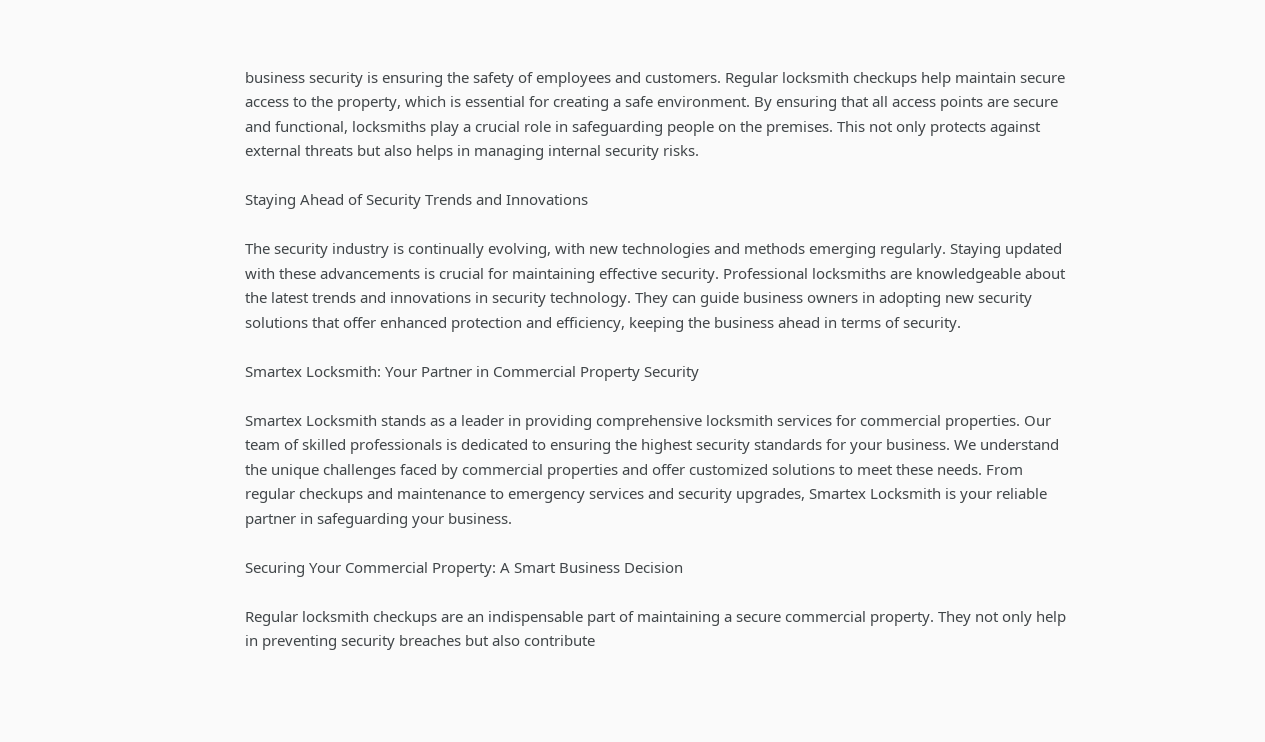business security is ensuring the safety of employees and customers. Regular locksmith checkups help maintain secure access to the property, which is essential for creating a safe environment. By ensuring that all access points are secure and functional, locksmiths play a crucial role in safeguarding people on the premises. This not only protects against external threats but also helps in managing internal security risks.

Staying Ahead of Security Trends and Innovations

The security industry is continually evolving, with new technologies and methods emerging regularly. Staying updated with these advancements is crucial for maintaining effective security. Professional locksmiths are knowledgeable about the latest trends and innovations in security technology. They can guide business owners in adopting new security solutions that offer enhanced protection and efficiency, keeping the business ahead in terms of security.

Smartex Locksmith: Your Partner in Commercial Property Security

Smartex Locksmith stands as a leader in providing comprehensive locksmith services for commercial properties. Our team of skilled professionals is dedicated to ensuring the highest security standards for your business. We understand the unique challenges faced by commercial properties and offer customized solutions to meet these needs. From regular checkups and maintenance to emergency services and security upgrades, Smartex Locksmith is your reliable partner in safeguarding your business.

Securing Your Commercial Property: A Smart Business Decision

Regular locksmith checkups are an indispensable part of maintaining a secure commercial property. They not only help in preventing security breaches but also contribute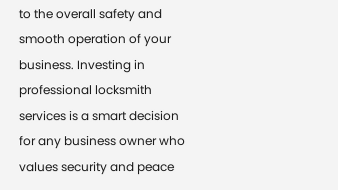to the overall safety and smooth operation of your business. Investing in professional locksmith services is a smart decision for any business owner who values security and peace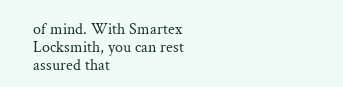of mind. With Smartex Locksmith, you can rest assured that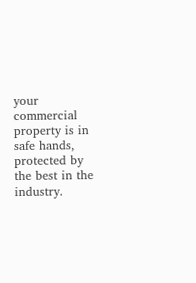your commercial property is in safe hands, protected by the best in the industry.